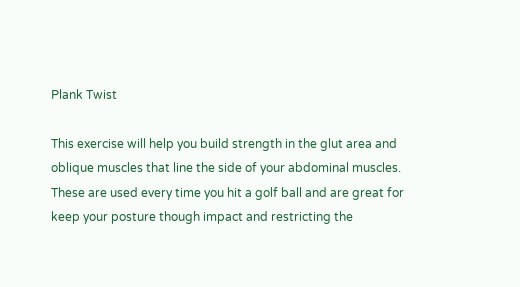Plank Twist

This exercise will help you build strength in the glut area and oblique muscles that line the side of your abdominal muscles. These are used every time you hit a golf ball and are great for keep your posture though impact and restricting the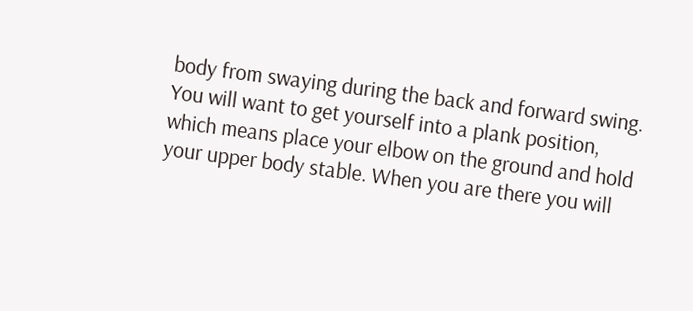body from swaying during the back and forward swing. You will want to get yourself into a plank position, which means place your elbow on the ground and hold your upper body stable. When you are there you will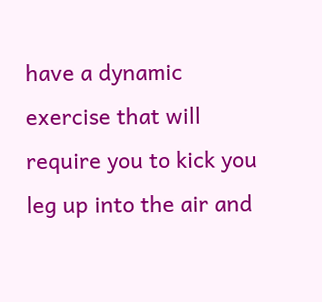have a dynamic exercise that will require you to kick you leg up into the air and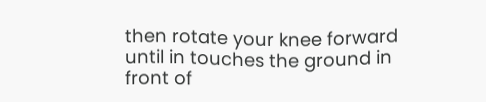then rotate your knee forward until in touches the ground in front of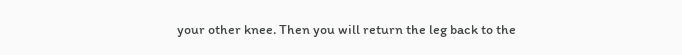your other knee. Then you will return the leg back to the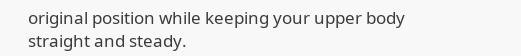original position while keeping your upper body straight and steady.